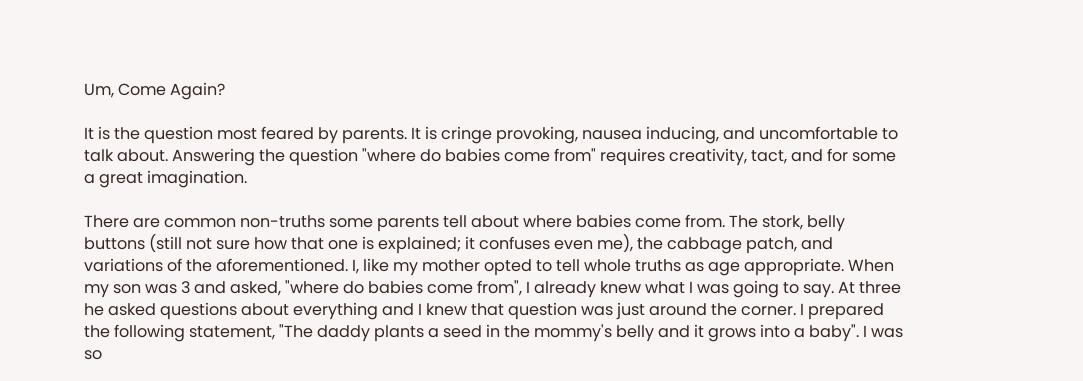Um, Come Again?

It is the question most feared by parents. It is cringe provoking, nausea inducing, and uncomfortable to talk about. Answering the question "where do babies come from" requires creativity, tact, and for some a great imagination.

There are common non-truths some parents tell about where babies come from. The stork, belly buttons (still not sure how that one is explained; it confuses even me), the cabbage patch, and variations of the aforementioned. I, like my mother opted to tell whole truths as age appropriate. When my son was 3 and asked, "where do babies come from", I already knew what I was going to say. At three he asked questions about everything and I knew that question was just around the corner. I prepared the following statement, "The daddy plants a seed in the mommy's belly and it grows into a baby". I was so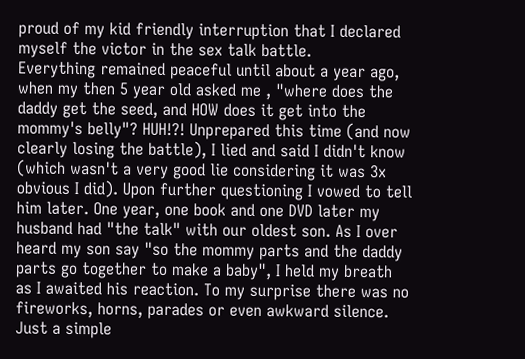proud of my kid friendly interruption that I declared myself the victor in the sex talk battle.
Everything remained peaceful until about a year ago, when my then 5 year old asked me , "where does the daddy get the seed, and HOW does it get into the mommy's belly"? HUH!?! Unprepared this time (and now clearly losing the battle), I lied and said I didn't know (which wasn't a very good lie considering it was 3x obvious I did). Upon further questioning I vowed to tell him later. One year, one book and one DVD later my husband had "the talk" with our oldest son. As I over heard my son say "so the mommy parts and the daddy parts go together to make a baby", I held my breath as I awaited his reaction. To my surprise there was no fireworks, horns, parades or even awkward silence. Just a simple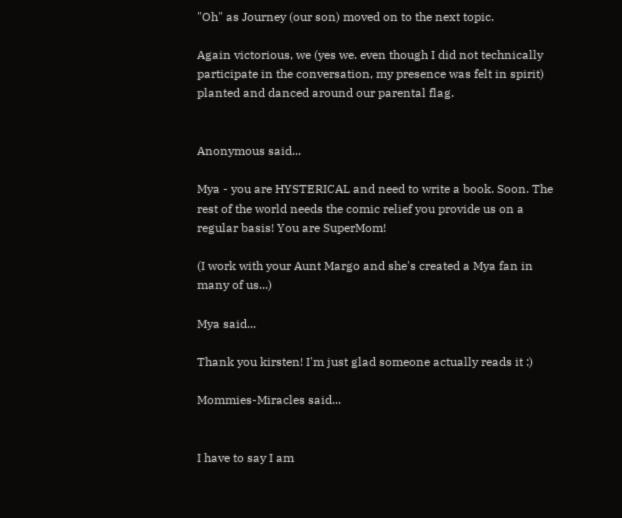"Oh" as Journey (our son) moved on to the next topic.

Again victorious, we (yes we. even though I did not technically participate in the conversation, my presence was felt in spirit) planted and danced around our parental flag.


Anonymous said...

Mya - you are HYSTERICAL and need to write a book. Soon. The rest of the world needs the comic relief you provide us on a regular basis! You are SuperMom!

(I work with your Aunt Margo and she's created a Mya fan in many of us...)

Mya said...

Thank you kirsten! I'm just glad someone actually reads it :)

Mommies-Miracles said...


I have to say I am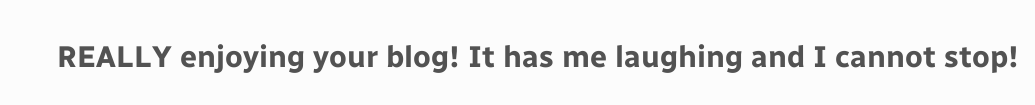REALLY enjoying your blog! It has me laughing and I cannot stop!